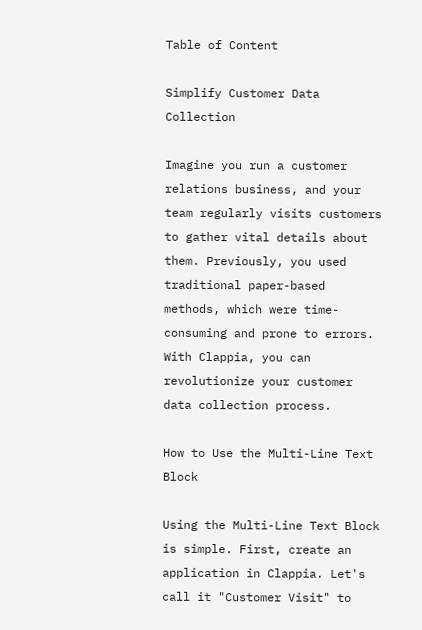Table of Content

Simplify Customer Data Collection

Imagine you run a customer relations business, and your team regularly visits customers to gather vital details about them. Previously, you used traditional paper-based methods, which were time-consuming and prone to errors. With Clappia, you can revolutionize your customer data collection process.

How to Use the Multi-Line Text Block

Using the Multi-Line Text Block is simple. First, create an application in Clappia. Let's call it "Customer Visit" to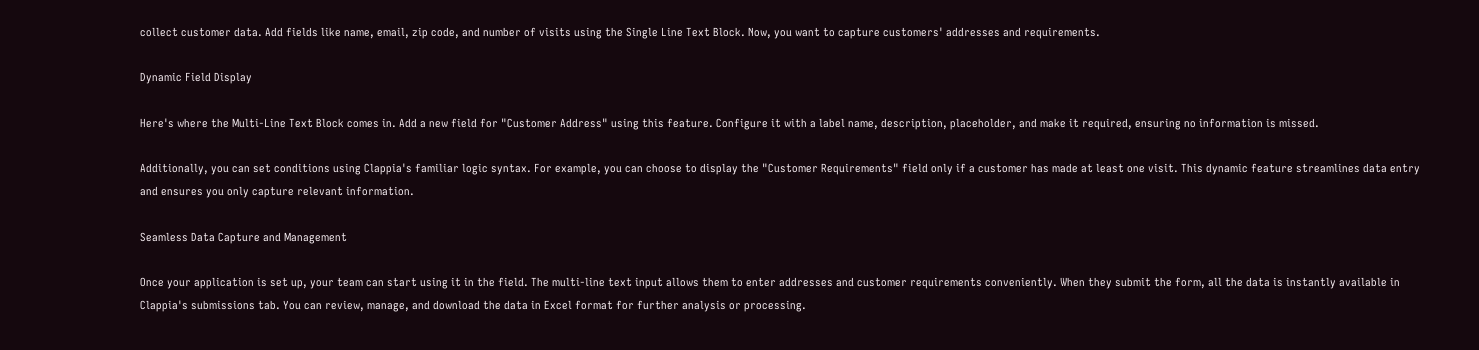collect customer data. Add fields like name, email, zip code, and number of visits using the Single Line Text Block. Now, you want to capture customers' addresses and requirements.

Dynamic Field Display

Here's where the Multi-Line Text Block comes in. Add a new field for "Customer Address" using this feature. Configure it with a label name, description, placeholder, and make it required, ensuring no information is missed.

Additionally, you can set conditions using Clappia's familiar logic syntax. For example, you can choose to display the "Customer Requirements" field only if a customer has made at least one visit. This dynamic feature streamlines data entry and ensures you only capture relevant information.

Seamless Data Capture and Management

Once your application is set up, your team can start using it in the field. The multi-line text input allows them to enter addresses and customer requirements conveniently. When they submit the form, all the data is instantly available in Clappia's submissions tab. You can review, manage, and download the data in Excel format for further analysis or processing.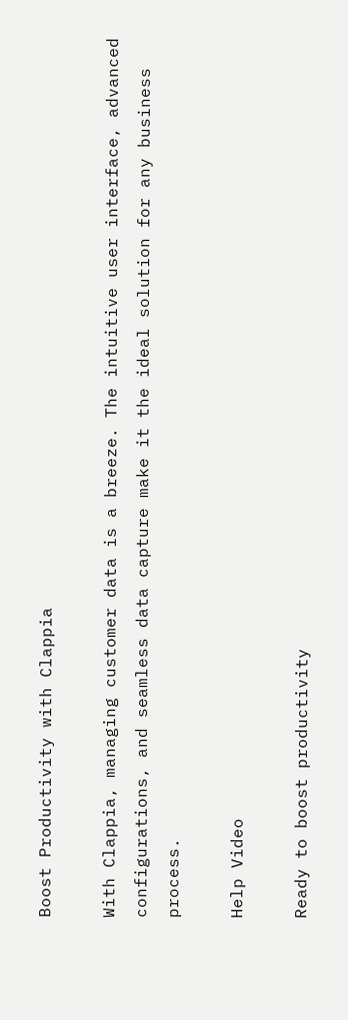Boost Productivity with Clappia

With Clappia, managing customer data is a breeze. The intuitive user interface, advanced configurations, and seamless data capture make it the ideal solution for any business process.

Help Video

Ready to boost productivity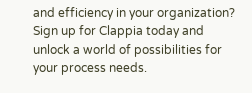and efficiency in your organization? Sign up for Clappia today and unlock a world of possibilities for your process needs.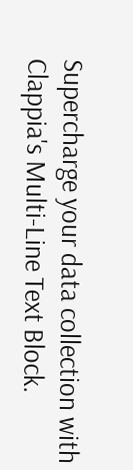Supercharge your data collection with Clappia's Multi-Line Text Block.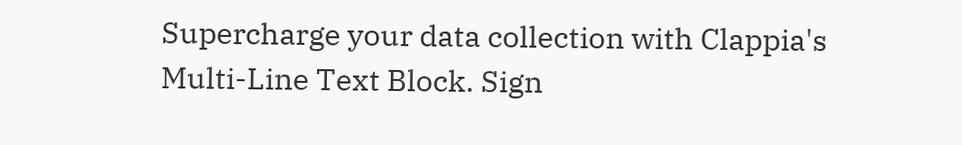Supercharge your data collection with Clappia's Multi-Line Text Block. Sign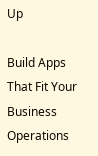Up

Build Apps That Fit Your Business Operations